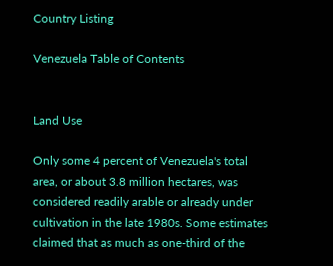Country Listing

Venezuela Table of Contents


Land Use

Only some 4 percent of Venezuela's total area, or about 3.8 million hectares, was considered readily arable or already under cultivation in the late 1980s. Some estimates claimed that as much as one-third of the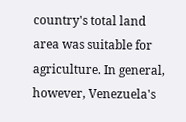country's total land area was suitable for agriculture. In general, however, Venezuela's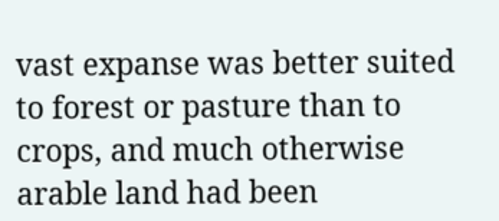vast expanse was better suited to forest or pasture than to crops, and much otherwise arable land had been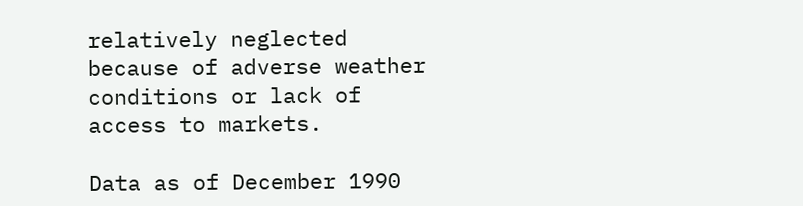relatively neglected because of adverse weather conditions or lack of access to markets.

Data as of December 1990